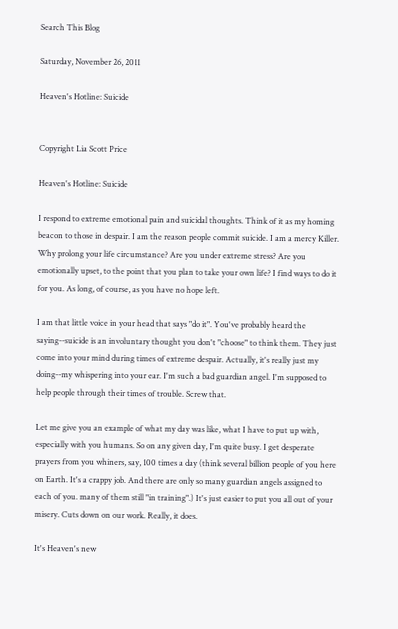Search This Blog

Saturday, November 26, 2011

Heaven's Hotline: Suicide


Copyright Lia Scott Price

Heaven's Hotline: Suicide

I respond to extreme emotional pain and suicidal thoughts. Think of it as my homing beacon to those in despair. I am the reason people commit suicide. I am a mercy Killer. Why prolong your life circumstance? Are you under extreme stress? Are you emotionally upset, to the point that you plan to take your own life? I find ways to do it for you. As long, of course, as you have no hope left.

I am that little voice in your head that says "do it". You've probably heard the saying--suicide is an involuntary thought you don't "choose" to think them. They just come into your mind during times of extreme despair. Actually, it's really just my doing--my whispering into your ear. I'm such a bad guardian angel. I'm supposed to help people through their times of trouble. Screw that.

Let me give you an example of what my day was like, what I have to put up with, especially with you humans. So on any given day, I'm quite busy. I get desperate prayers from you whiners, say, 100 times a day (think several billion people of you here on Earth. It's a crappy job. And there are only so many guardian angels assigned to each of you. many of them still "in training".) It's just easier to put you all out of your misery. Cuts down on our work. Really, it does.

It's Heaven's new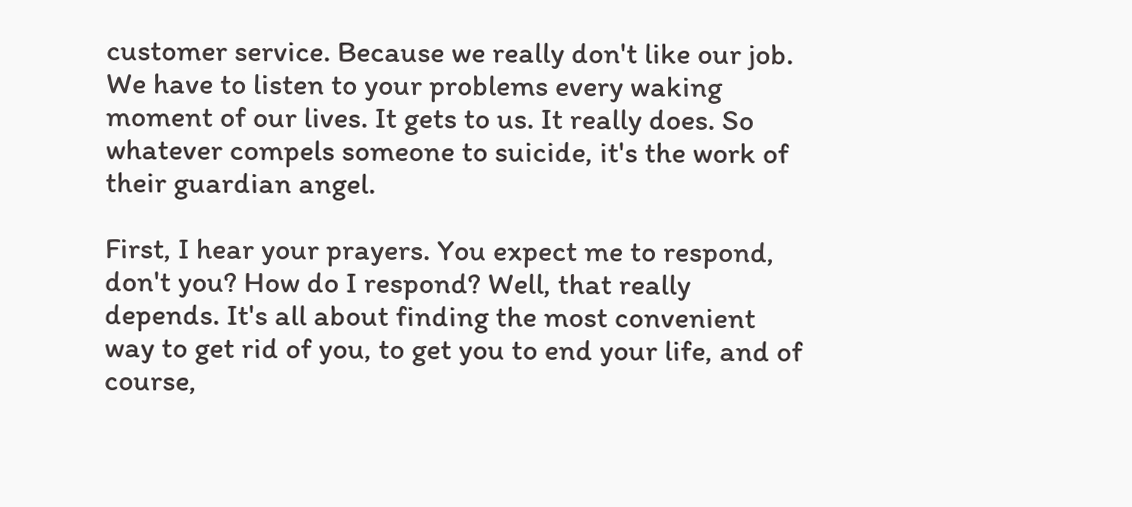customer service. Because we really don't like our job. We have to listen to your problems every waking moment of our lives. It gets to us. It really does. So whatever compels someone to suicide, it's the work of their guardian angel.

First, I hear your prayers. You expect me to respond, don't you? How do I respond? Well, that really depends. It's all about finding the most convenient way to get rid of you, to get you to end your life, and of course,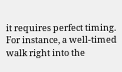it requires perfect timing. For instance, a well-timed walk right into the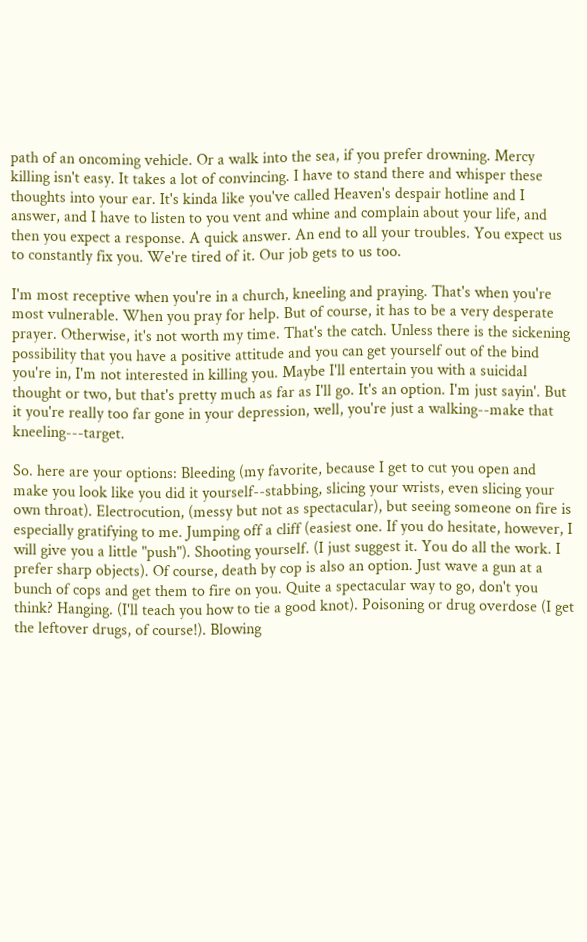path of an oncoming vehicle. Or a walk into the sea, if you prefer drowning. Mercy killing isn't easy. It takes a lot of convincing. I have to stand there and whisper these thoughts into your ear. It's kinda like you've called Heaven's despair hotline and I answer, and I have to listen to you vent and whine and complain about your life, and then you expect a response. A quick answer. An end to all your troubles. You expect us to constantly fix you. We're tired of it. Our job gets to us too.

I'm most receptive when you're in a church, kneeling and praying. That's when you're most vulnerable. When you pray for help. But of course, it has to be a very desperate prayer. Otherwise, it's not worth my time. That's the catch. Unless there is the sickening possibility that you have a positive attitude and you can get yourself out of the bind you're in, I'm not interested in killing you. Maybe I'll entertain you with a suicidal thought or two, but that's pretty much as far as I'll go. It's an option. I'm just sayin'. But it you're really too far gone in your depression, well, you're just a walking--make that kneeling---target.

So. here are your options: Bleeding (my favorite, because I get to cut you open and make you look like you did it yourself--stabbing, slicing your wrists, even slicing your own throat). Electrocution, (messy but not as spectacular), but seeing someone on fire is especially gratifying to me. Jumping off a cliff (easiest one. If you do hesitate, however, I will give you a little "push"). Shooting yourself. (I just suggest it. You do all the work. I prefer sharp objects). Of course, death by cop is also an option. Just wave a gun at a bunch of cops and get them to fire on you. Quite a spectacular way to go, don't you think? Hanging. (I'll teach you how to tie a good knot). Poisoning or drug overdose (I get the leftover drugs, of course!). Blowing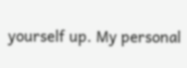yourself up. My personal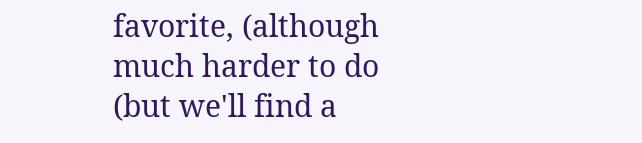favorite, (although much harder to do (but we'll find a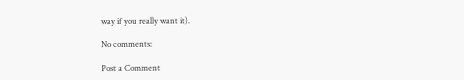way if you really want it).

No comments:

Post a Comment